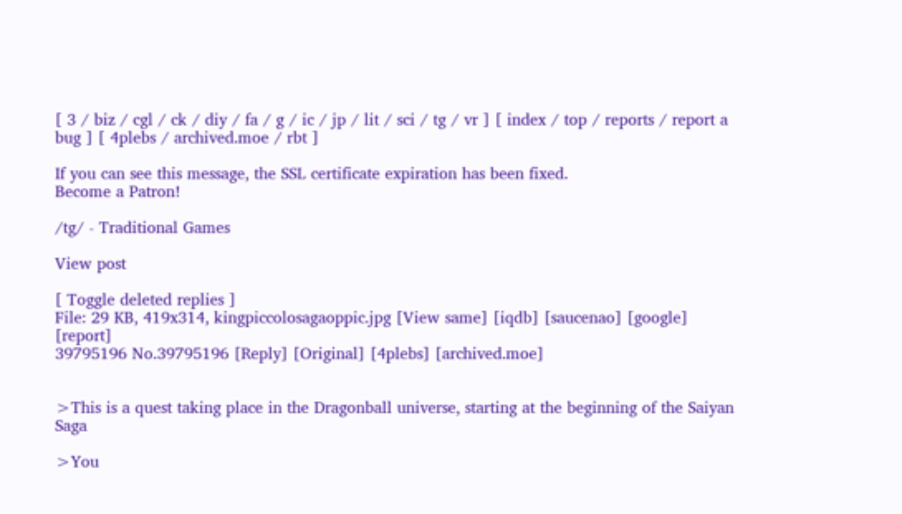[ 3 / biz / cgl / ck / diy / fa / g / ic / jp / lit / sci / tg / vr ] [ index / top / reports / report a bug ] [ 4plebs / archived.moe / rbt ]

If you can see this message, the SSL certificate expiration has been fixed.
Become a Patron!

/tg/ - Traditional Games

View post

[ Toggle deleted replies ]
File: 29 KB, 419x314, kingpiccolosagaoppic.jpg [View same] [iqdb] [saucenao] [google] [report]
39795196 No.39795196 [Reply] [Original] [4plebs] [archived.moe]


>This is a quest taking place in the Dragonball universe, starting at the beginning of the Saiyan Saga

>You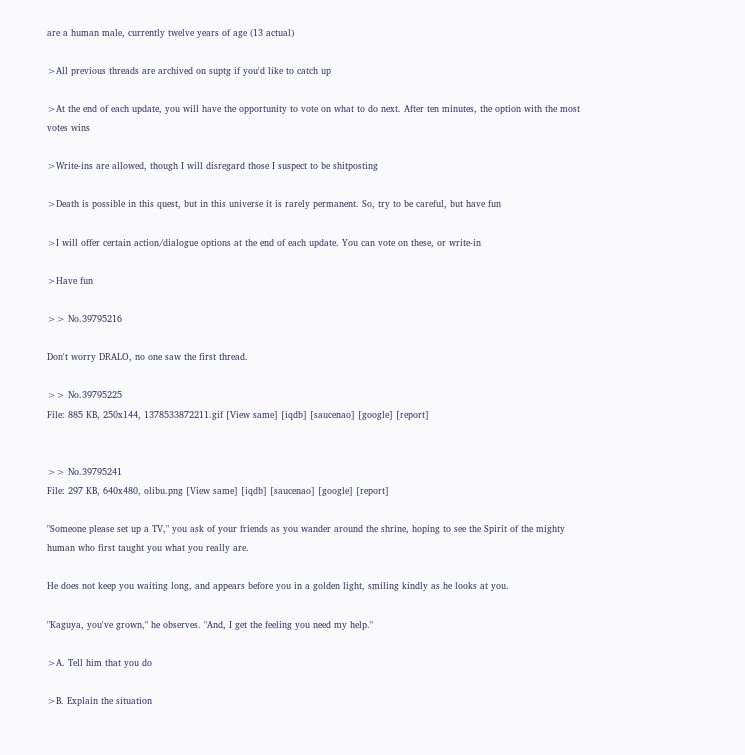are a human male, currently twelve years of age (13 actual)

>All previous threads are archived on suptg if you'd like to catch up

>At the end of each update, you will have the opportunity to vote on what to do next. After ten minutes, the option with the most votes wins

>Write-ins are allowed, though I will disregard those I suspect to be shitposting

>Death is possible in this quest, but in this universe it is rarely permanent. So, try to be careful, but have fun

>I will offer certain action/dialogue options at the end of each update. You can vote on these, or write-in

>Have fun

>> No.39795216

Don't worry DRALO, no one saw the first thread.

>> No.39795225
File: 885 KB, 250x144, 1378533872211.gif [View same] [iqdb] [saucenao] [google] [report]


>> No.39795241
File: 297 KB, 640x480, olibu.png [View same] [iqdb] [saucenao] [google] [report]

"Someone please set up a TV," you ask of your friends as you wander around the shrine, hoping to see the Spirit of the mighty human who first taught you what you really are.

He does not keep you waiting long, and appears before you in a golden light, smiling kindly as he looks at you.

"Kaguya, you've grown," he observes. "And, I get the feeling you need my help."

>A. Tell him that you do

>B. Explain the situation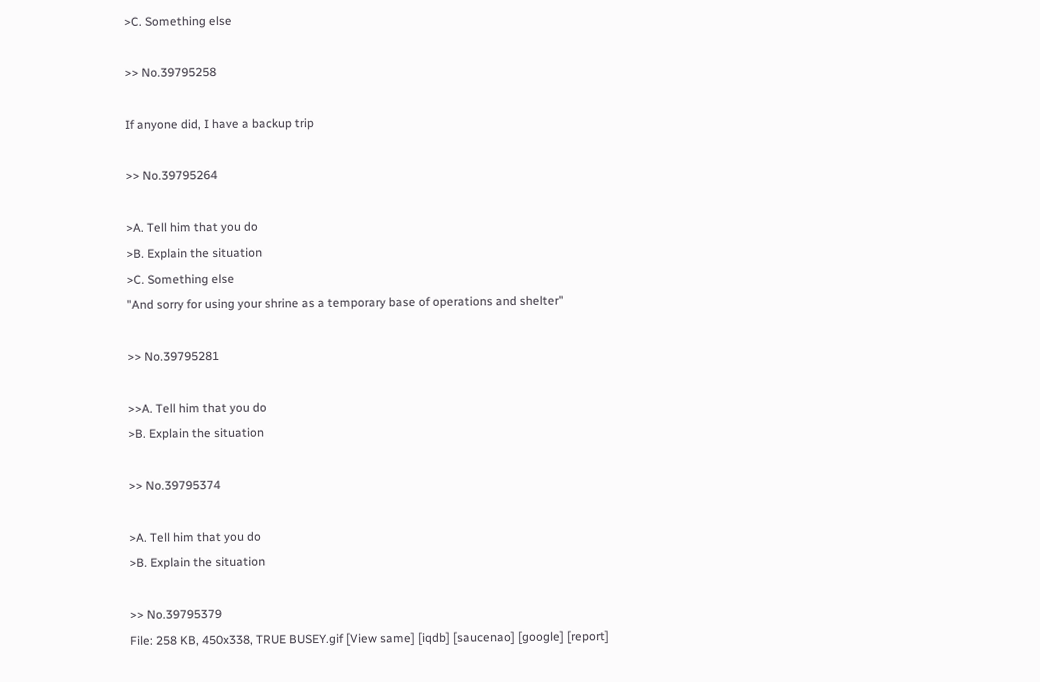>C. Something else

>> No.39795258

If anyone did, I have a backup trip

>> No.39795264

>A. Tell him that you do
>B. Explain the situation
>C. Something else
"And sorry for using your shrine as a temporary base of operations and shelter"

>> No.39795281

>>A. Tell him that you do
>B. Explain the situation

>> No.39795374

>A. Tell him that you do
>B. Explain the situation

>> No.39795379
File: 258 KB, 450x338, TRUE BUSEY.gif [View same] [iqdb] [saucenao] [google] [report]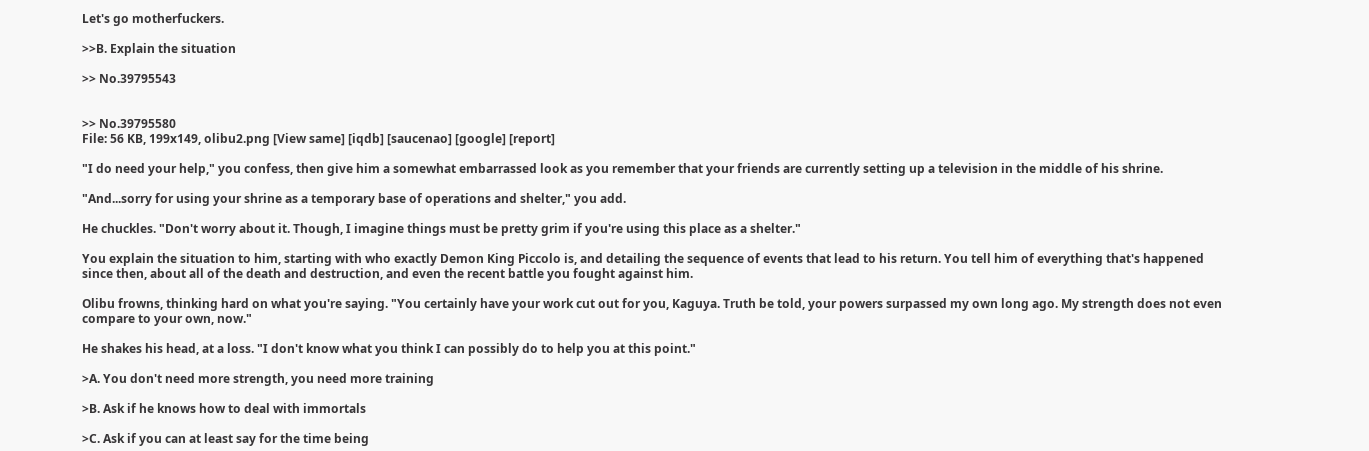Let's go motherfuckers.

>>B. Explain the situation

>> No.39795543


>> No.39795580
File: 56 KB, 199x149, olibu2.png [View same] [iqdb] [saucenao] [google] [report]

"I do need your help," you confess, then give him a somewhat embarrassed look as you remember that your friends are currently setting up a television in the middle of his shrine.

"And...sorry for using your shrine as a temporary base of operations and shelter," you add.

He chuckles. "Don't worry about it. Though, I imagine things must be pretty grim if you're using this place as a shelter."

You explain the situation to him, starting with who exactly Demon King Piccolo is, and detailing the sequence of events that lead to his return. You tell him of everything that's happened since then, about all of the death and destruction, and even the recent battle you fought against him.

Olibu frowns, thinking hard on what you're saying. "You certainly have your work cut out for you, Kaguya. Truth be told, your powers surpassed my own long ago. My strength does not even compare to your own, now."

He shakes his head, at a loss. "I don't know what you think I can possibly do to help you at this point."

>A. You don't need more strength, you need more training

>B. Ask if he knows how to deal with immortals

>C. Ask if you can at least say for the time being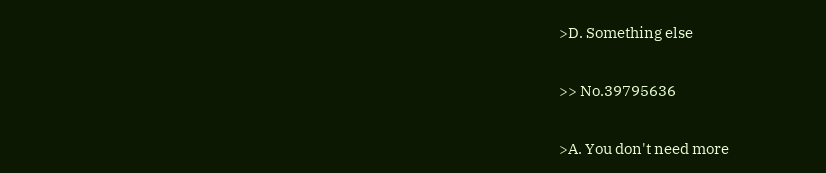>D. Something else

>> No.39795636

>A. You don't need more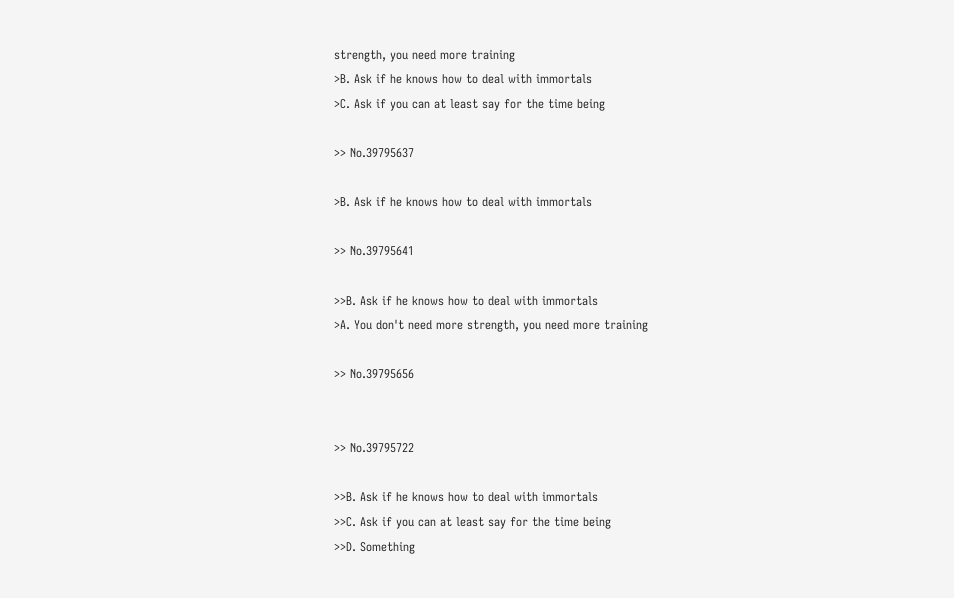strength, you need more training
>B. Ask if he knows how to deal with immortals
>C. Ask if you can at least say for the time being

>> No.39795637

>B. Ask if he knows how to deal with immortals

>> No.39795641

>>B. Ask if he knows how to deal with immortals
>A. You don't need more strength, you need more training

>> No.39795656


>> No.39795722

>>B. Ask if he knows how to deal with immortals
>>C. Ask if you can at least say for the time being
>>D. Something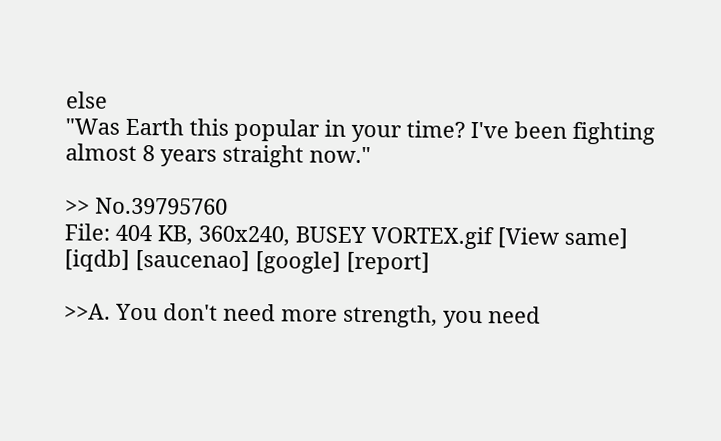else
"Was Earth this popular in your time? I've been fighting almost 8 years straight now."

>> No.39795760
File: 404 KB, 360x240, BUSEY VORTEX.gif [View same] [iqdb] [saucenao] [google] [report]

>>A. You don't need more strength, you need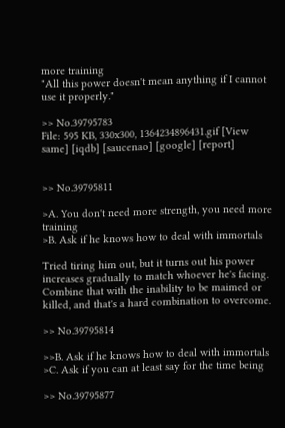more training
"All this power doesn't mean anything if I cannot use it properly."

>> No.39795783
File: 595 KB, 330x300, 1364234896431.gif [View same] [iqdb] [saucenao] [google] [report]


>> No.39795811

>A. You don't need more strength, you need more training
>B. Ask if he knows how to deal with immortals

Tried tiring him out, but it turns out his power increases gradually to match whoever he's facing. Combine that with the inability to be maimed or killed, and that's a hard combination to overcome.

>> No.39795814

>>B. Ask if he knows how to deal with immortals
>C. Ask if you can at least say for the time being

>> No.39795877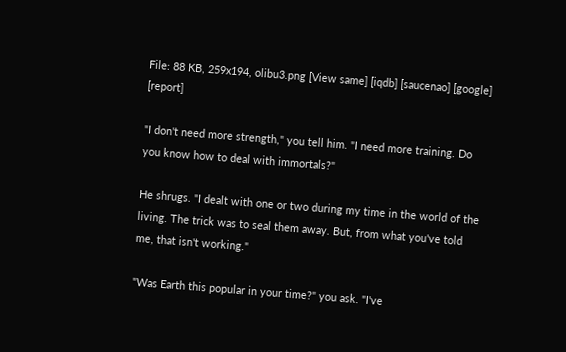File: 88 KB, 259x194, olibu3.png [View same] [iqdb] [saucenao] [google] [report]

"I don't need more strength," you tell him. "I need more training. Do you know how to deal with immortals?"

He shrugs. "I dealt with one or two during my time in the world of the living. The trick was to seal them away. But, from what you've told me, that isn't working."

"Was Earth this popular in your time?" you ask. "I've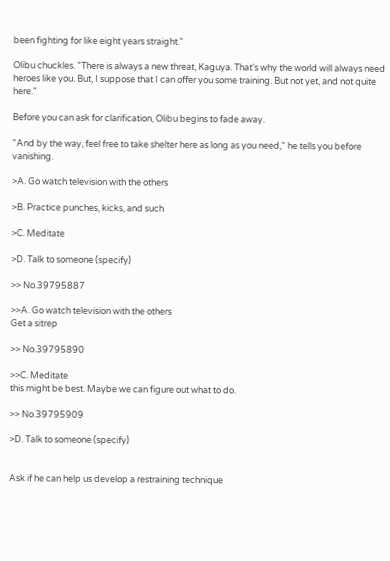been fighting for like eight years straight."

Olibu chuckles. "There is always a new threat, Kaguya. That's why the world will always need heroes like you. But, I suppose that I can offer you some training. But not yet, and not quite here."

Before you can ask for clarification, Olibu begins to fade away.

"And by the way, feel free to take shelter here as long as you need," he tells you before vanishing.

>A. Go watch television with the others

>B. Practice punches, kicks, and such

>C. Meditate

>D. Talk to someone (specify)

>> No.39795887

>>A. Go watch television with the others
Get a sitrep

>> No.39795890

>>C. Meditate
this might be best. Maybe we can figure out what to do.

>> No.39795909

>D. Talk to someone (specify)


Ask if he can help us develop a restraining technique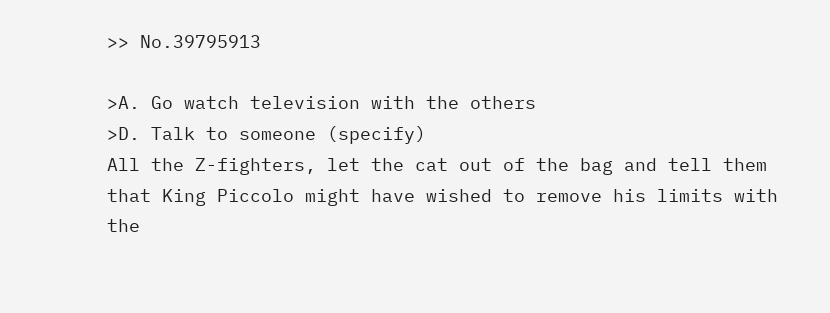>> No.39795913

>A. Go watch television with the others
>D. Talk to someone (specify)
All the Z-fighters, let the cat out of the bag and tell them that King Piccolo might have wished to remove his limits with the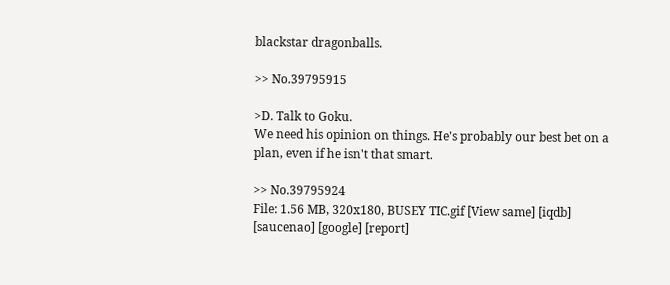blackstar dragonballs.

>> No.39795915

>D. Talk to Goku.
We need his opinion on things. He's probably our best bet on a plan, even if he isn't that smart.

>> No.39795924
File: 1.56 MB, 320x180, BUSEY TIC.gif [View same] [iqdb] [saucenao] [google] [report]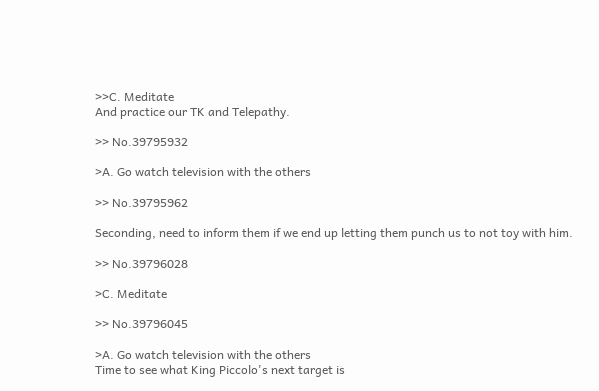>>C. Meditate
And practice our TK and Telepathy.

>> No.39795932

>A. Go watch television with the others

>> No.39795962

Seconding, need to inform them if we end up letting them punch us to not toy with him.

>> No.39796028

>C. Meditate

>> No.39796045

>A. Go watch television with the others
Time to see what King Piccolo's next target is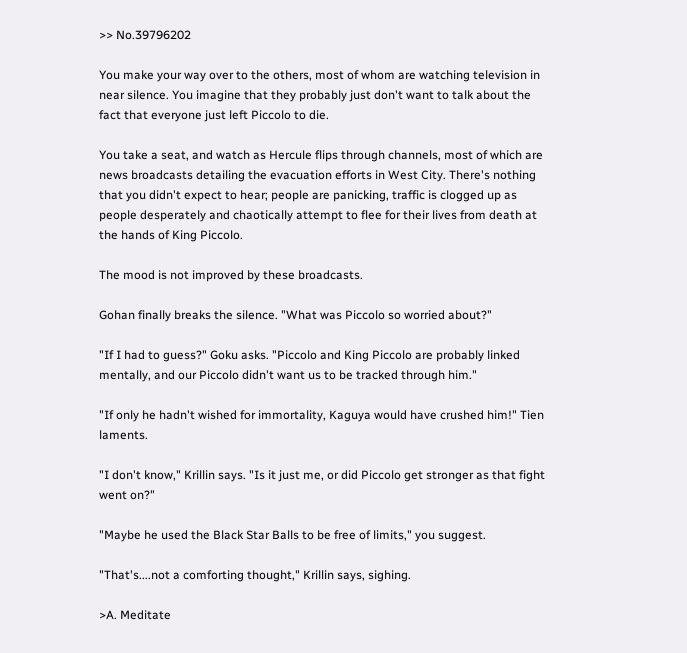>> No.39796202

You make your way over to the others, most of whom are watching television in near silence. You imagine that they probably just don't want to talk about the fact that everyone just left Piccolo to die.

You take a seat, and watch as Hercule flips through channels, most of which are news broadcasts detailing the evacuation efforts in West City. There's nothing that you didn't expect to hear; people are panicking, traffic is clogged up as people desperately and chaotically attempt to flee for their lives from death at the hands of King Piccolo.

The mood is not improved by these broadcasts.

Gohan finally breaks the silence. "What was Piccolo so worried about?"

"If I had to guess?" Goku asks. "Piccolo and King Piccolo are probably linked mentally, and our Piccolo didn't want us to be tracked through him."

"If only he hadn't wished for immortality, Kaguya would have crushed him!" Tien laments.

"I don't know," Krillin says. "Is it just me, or did Piccolo get stronger as that fight went on?"

"Maybe he used the Black Star Balls to be free of limits," you suggest.

"That's....not a comforting thought," Krillin says, sighing.

>A. Meditate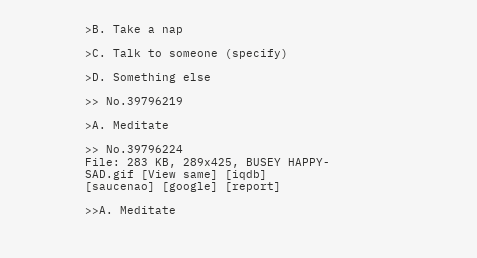>B. Take a nap

>C. Talk to someone (specify)

>D. Something else

>> No.39796219

>A. Meditate

>> No.39796224
File: 283 KB, 289x425, BUSEY HAPPY-SAD.gif [View same] [iqdb] [saucenao] [google] [report]

>>A. Meditate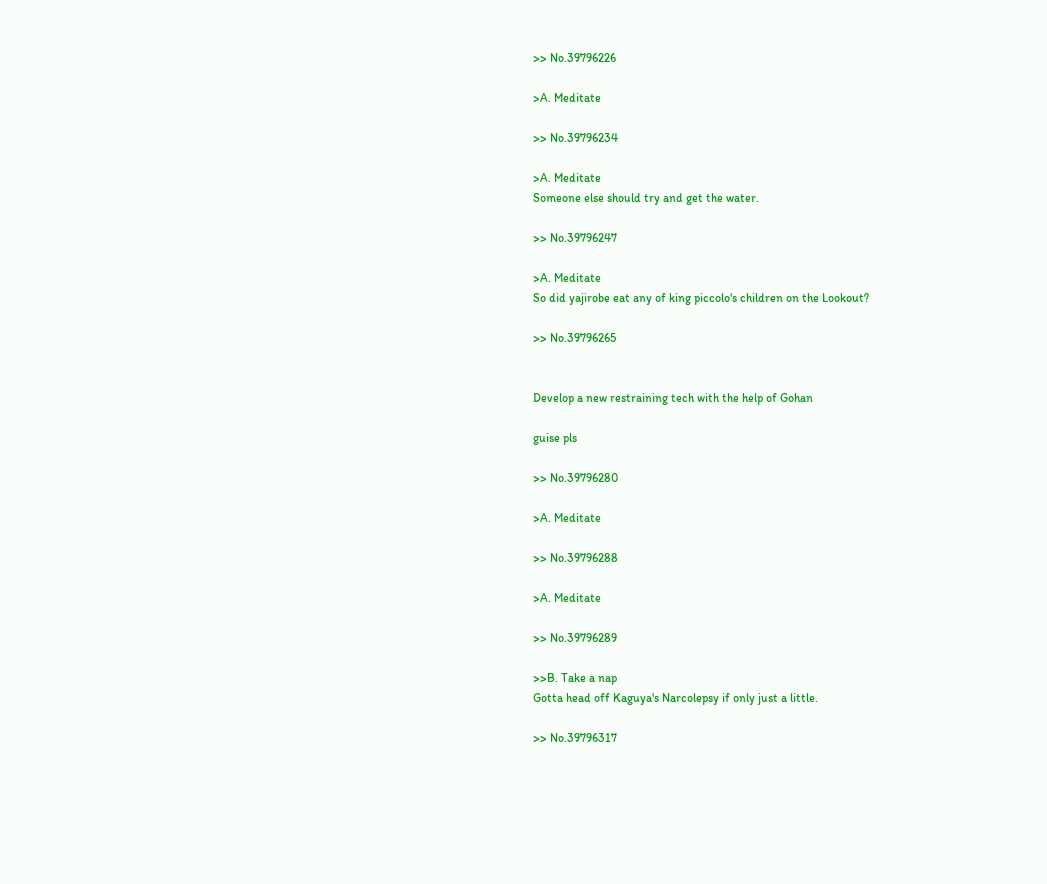>> No.39796226

>A. Meditate

>> No.39796234

>A. Meditate
Someone else should try and get the water.

>> No.39796247

>A. Meditate
So did yajirobe eat any of king piccolo's children on the Lookout?

>> No.39796265


Develop a new restraining tech with the help of Gohan

guise pls

>> No.39796280

>A. Meditate

>> No.39796288

>A. Meditate

>> No.39796289

>>B. Take a nap
Gotta head off Kaguya's Narcolepsy if only just a little.

>> No.39796317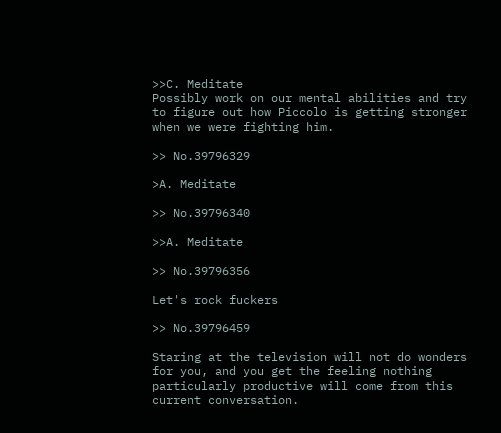>>C. Meditate
Possibly work on our mental abilities and try to figure out how Piccolo is getting stronger when we were fighting him.

>> No.39796329

>A. Meditate

>> No.39796340

>>A. Meditate

>> No.39796356

Let's rock fuckers

>> No.39796459

Staring at the television will not do wonders for you, and you get the feeling nothing particularly productive will come from this current conversation.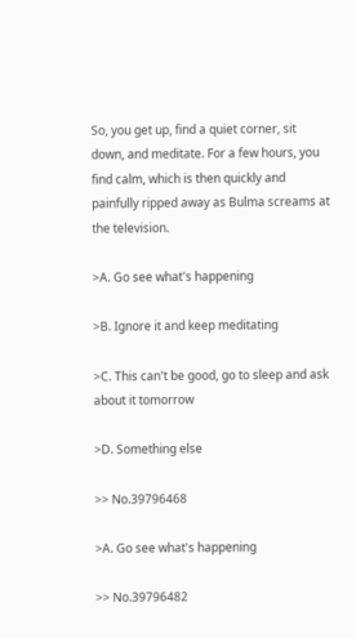So, you get up, find a quiet corner, sit down, and meditate. For a few hours, you find calm, which is then quickly and painfully ripped away as Bulma screams at the television.

>A. Go see what's happening

>B. Ignore it and keep meditating

>C. This can't be good, go to sleep and ask about it tomorrow

>D. Something else

>> No.39796468

>A. Go see what's happening

>> No.39796482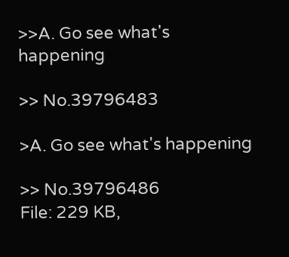>>A. Go see what's happening

>> No.39796483

>A. Go see what's happening

>> No.39796486
File: 229 KB,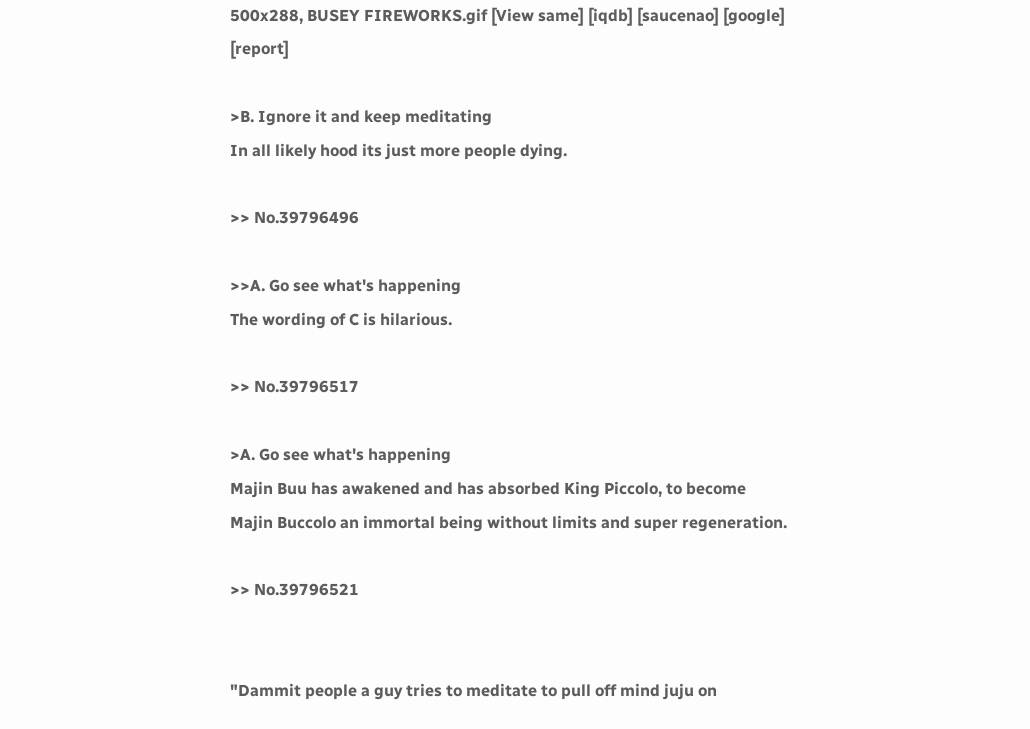500x288, BUSEY FIREWORKS.gif [View same] [iqdb] [saucenao] [google] [report]

>B. Ignore it and keep meditating
In all likely hood its just more people dying.

>> No.39796496

>>A. Go see what's happening
The wording of C is hilarious.

>> No.39796517

>A. Go see what's happening
Majin Buu has awakened and has absorbed King Piccolo, to become Majin Buccolo an immortal being without limits and super regeneration.

>> No.39796521


"Dammit people a guy tries to meditate to pull off mind juju on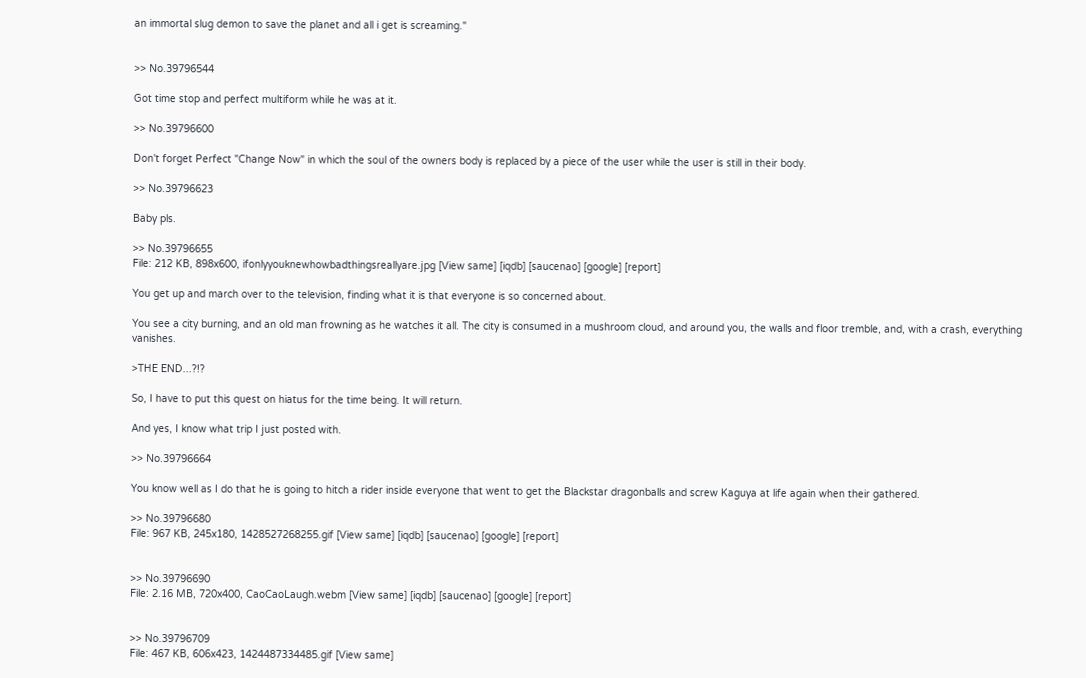an immortal slug demon to save the planet and all i get is screaming."


>> No.39796544

Got time stop and perfect multiform while he was at it.

>> No.39796600

Don't forget Perfect "Change Now" in which the soul of the owners body is replaced by a piece of the user while the user is still in their body.

>> No.39796623

Baby pls.

>> No.39796655
File: 212 KB, 898x600, ifonlyyouknewhowbadthingsreallyare.jpg [View same] [iqdb] [saucenao] [google] [report]

You get up and march over to the television, finding what it is that everyone is so concerned about.

You see a city burning, and an old man frowning as he watches it all. The city is consumed in a mushroom cloud, and around you, the walls and floor tremble, and, with a crash, everything vanishes.

>THE END...?!?

So, I have to put this quest on hiatus for the time being. It will return.

And yes, I know what trip I just posted with.

>> No.39796664

You know well as I do that he is going to hitch a rider inside everyone that went to get the Blackstar dragonballs and screw Kaguya at life again when their gathered.

>> No.39796680
File: 967 KB, 245x180, 1428527268255.gif [View same] [iqdb] [saucenao] [google] [report]


>> No.39796690
File: 2.16 MB, 720x400, CaoCaoLaugh.webm [View same] [iqdb] [saucenao] [google] [report]


>> No.39796709
File: 467 KB, 606x423, 1424487334485.gif [View same]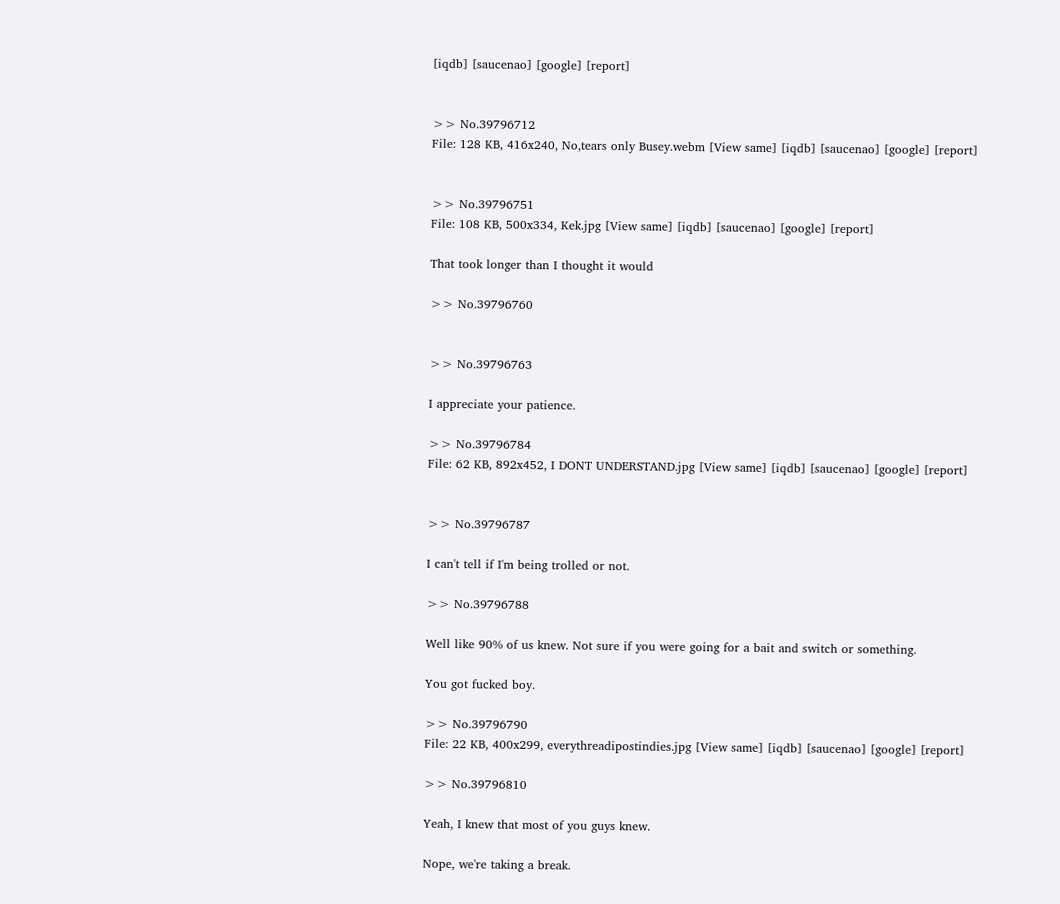[iqdb] [saucenao] [google] [report]


>> No.39796712
File: 128 KB, 416x240, No,tears only Busey.webm [View same] [iqdb] [saucenao] [google] [report]


>> No.39796751
File: 108 KB, 500x334, Kek.jpg [View same] [iqdb] [saucenao] [google] [report]

That took longer than I thought it would

>> No.39796760


>> No.39796763

I appreciate your patience.

>> No.39796784
File: 62 KB, 892x452, I DONT UNDERSTAND.jpg [View same] [iqdb] [saucenao] [google] [report]


>> No.39796787

I can't tell if I'm being trolled or not.

>> No.39796788

Well like 90% of us knew. Not sure if you were going for a bait and switch or something.

You got fucked boy.

>> No.39796790
File: 22 KB, 400x299, everythreadipostindies.jpg [View same] [iqdb] [saucenao] [google] [report]

>> No.39796810

Yeah, I knew that most of you guys knew.

Nope, we're taking a break.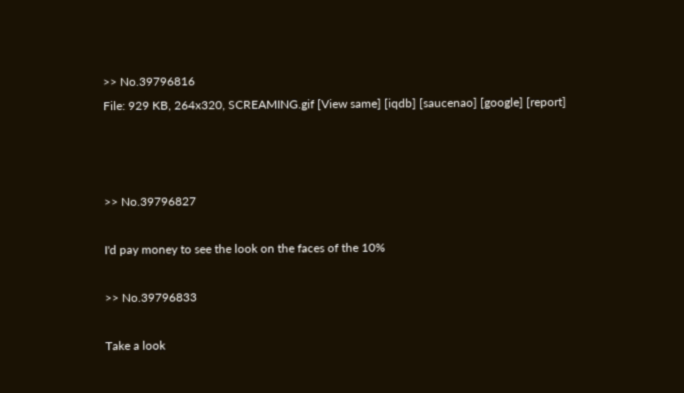>> No.39796816
File: 929 KB, 264x320, SCREAMING.gif [View same] [iqdb] [saucenao] [google] [report]



>> No.39796827

I'd pay money to see the look on the faces of the 10%

>> No.39796833

Take a look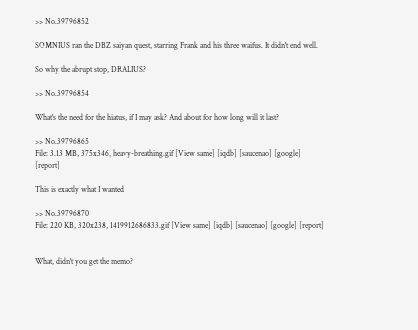>> No.39796852

SOMNIUS ran the DBZ saiyan quest, starring Frank and his three waifus. It didn't end well.

So why the abrupt stop, DRALIUS?

>> No.39796854

What's the need for the hiatus, if I may ask? And about for how long will it last?

>> No.39796865
File: 3.13 MB, 375x346, heavy-breathing.gif [View same] [iqdb] [saucenao] [google] [report]

This is exactly what I wanted

>> No.39796870
File: 220 KB, 320x238, 1419912686833.gif [View same] [iqdb] [saucenao] [google] [report]


What, didn't you get the memo?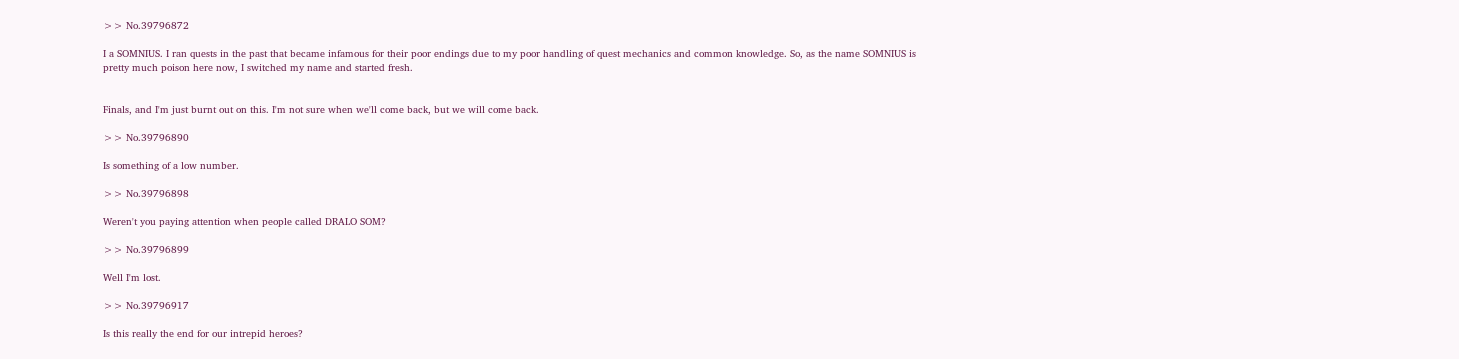>> No.39796872

I a SOMNIUS. I ran quests in the past that became infamous for their poor endings due to my poor handling of quest mechanics and common knowledge. So, as the name SOMNIUS is pretty much poison here now, I switched my name and started fresh.


Finals, and I'm just burnt out on this. I'm not sure when we'll come back, but we will come back.

>> No.39796890

Is something of a low number.

>> No.39796898

Weren't you paying attention when people called DRALO SOM?

>> No.39796899

Well I'm lost.

>> No.39796917

Is this really the end for our intrepid heroes?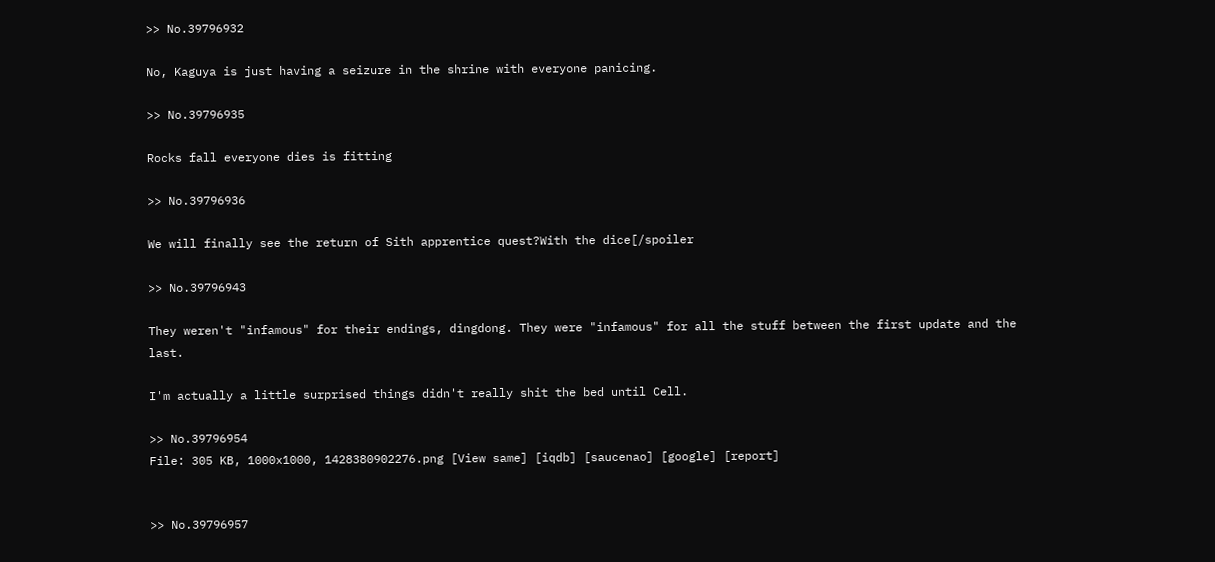>> No.39796932

No, Kaguya is just having a seizure in the shrine with everyone panicing.

>> No.39796935

Rocks fall everyone dies is fitting

>> No.39796936

We will finally see the return of Sith apprentice quest?With the dice[/spoiler

>> No.39796943

They weren't "infamous" for their endings, dingdong. They were "infamous" for all the stuff between the first update and the last.

I'm actually a little surprised things didn't really shit the bed until Cell.

>> No.39796954
File: 305 KB, 1000x1000, 1428380902276.png [View same] [iqdb] [saucenao] [google] [report]


>> No.39796957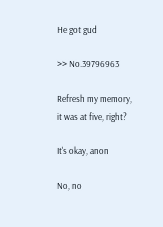He got gud

>> No.39796963

Refresh my memory, it was at five, right?

It's okay, anon

No, no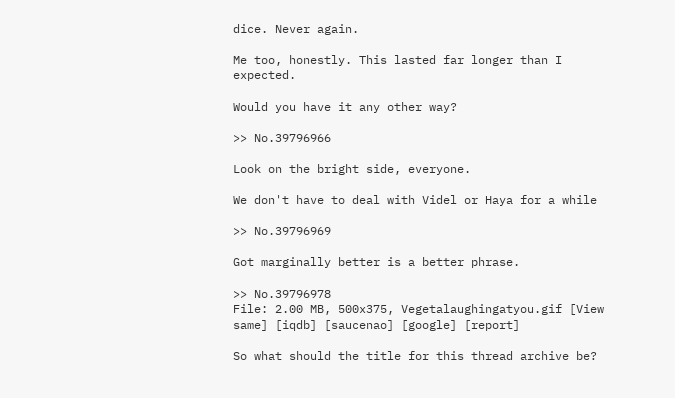dice. Never again.

Me too, honestly. This lasted far longer than I expected.

Would you have it any other way?

>> No.39796966

Look on the bright side, everyone.

We don't have to deal with Videl or Haya for a while

>> No.39796969

Got marginally better is a better phrase.

>> No.39796978
File: 2.00 MB, 500x375, Vegetalaughingatyou.gif [View same] [iqdb] [saucenao] [google] [report]

So what should the title for this thread archive be?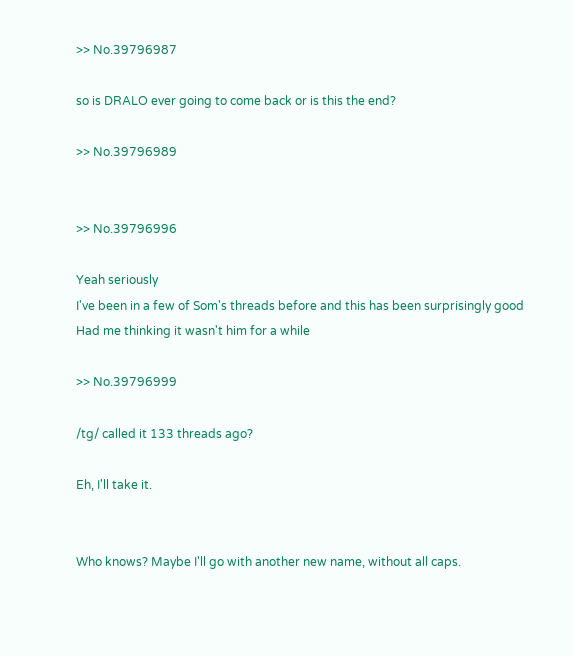>> No.39796987

so is DRALO ever going to come back or is this the end?

>> No.39796989


>> No.39796996

Yeah seriously
I've been in a few of Som's threads before and this has been surprisingly good
Had me thinking it wasn't him for a while

>> No.39796999

/tg/ called it 133 threads ago?

Eh, I'll take it.


Who knows? Maybe I'll go with another new name, without all caps.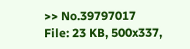>> No.39797017
File: 23 KB, 500x337,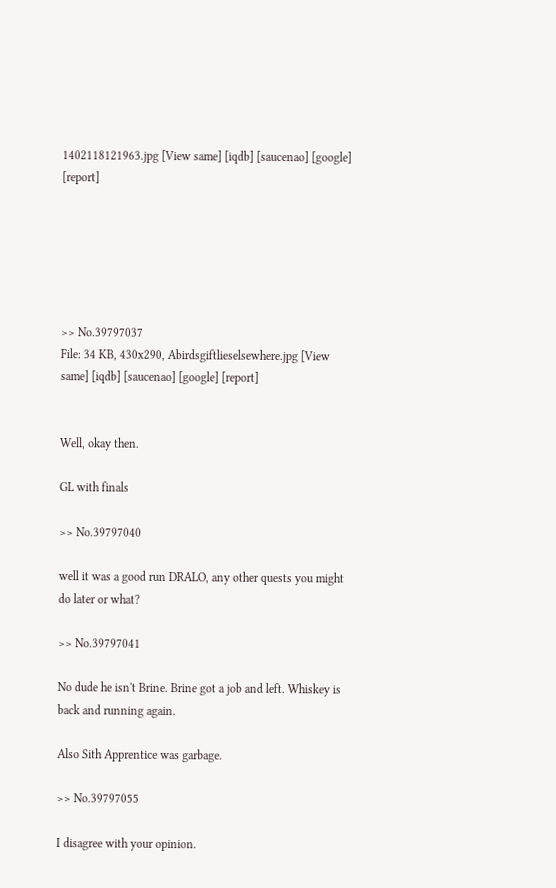1402118121963.jpg [View same] [iqdb] [saucenao] [google] [report]






>> No.39797037
File: 34 KB, 430x290, Abirdsgiftlieselsewhere.jpg [View same] [iqdb] [saucenao] [google] [report]


Well, okay then.

GL with finals

>> No.39797040

well it was a good run DRALO, any other quests you might do later or what?

>> No.39797041

No dude he isn't Brine. Brine got a job and left. Whiskey is back and running again.

Also Sith Apprentice was garbage.

>> No.39797055

I disagree with your opinion.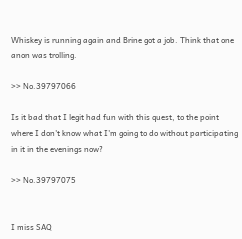Whiskey is running again and Brine got a job. Think that one anon was trolling.

>> No.39797066

Is it bad that I legit had fun with this quest, to the point where I don't know what I'm going to do without participating in it in the evenings now?

>> No.39797075


I miss SAQ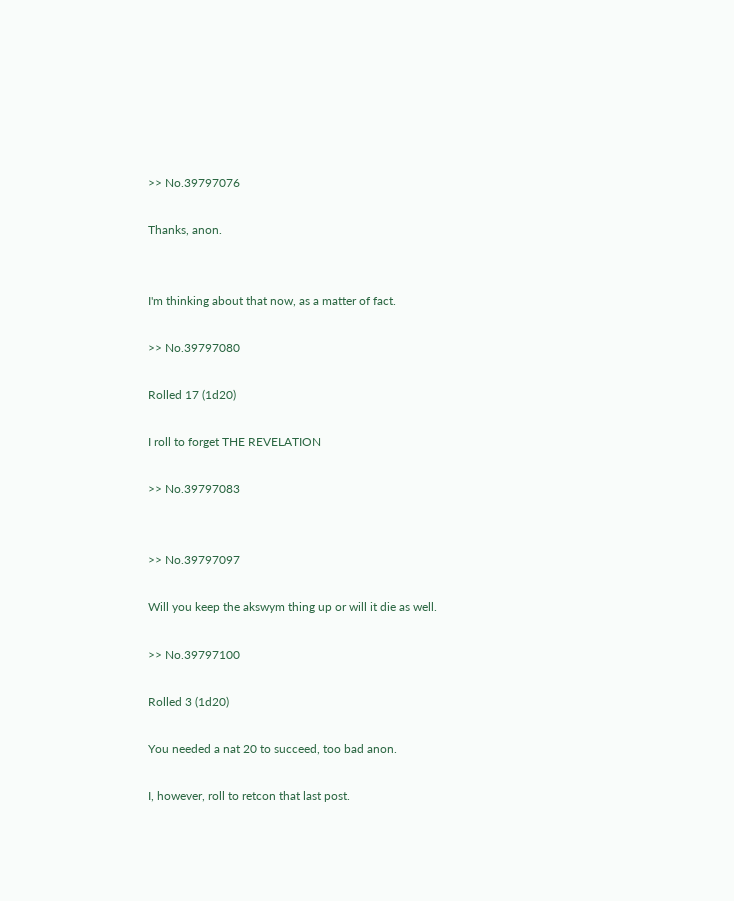>> No.39797076

Thanks, anon.


I'm thinking about that now, as a matter of fact.

>> No.39797080

Rolled 17 (1d20)

I roll to forget THE REVELATION

>> No.39797083


>> No.39797097

Will you keep the akswym thing up or will it die as well.

>> No.39797100

Rolled 3 (1d20)

You needed a nat 20 to succeed, too bad anon.

I, however, roll to retcon that last post.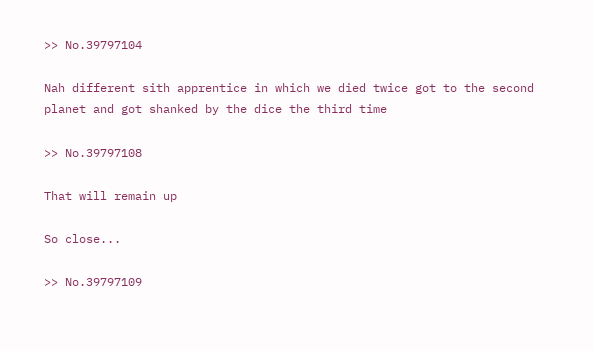>> No.39797104

Nah different sith apprentice in which we died twice got to the second planet and got shanked by the dice the third time

>> No.39797108

That will remain up

So close...

>> No.39797109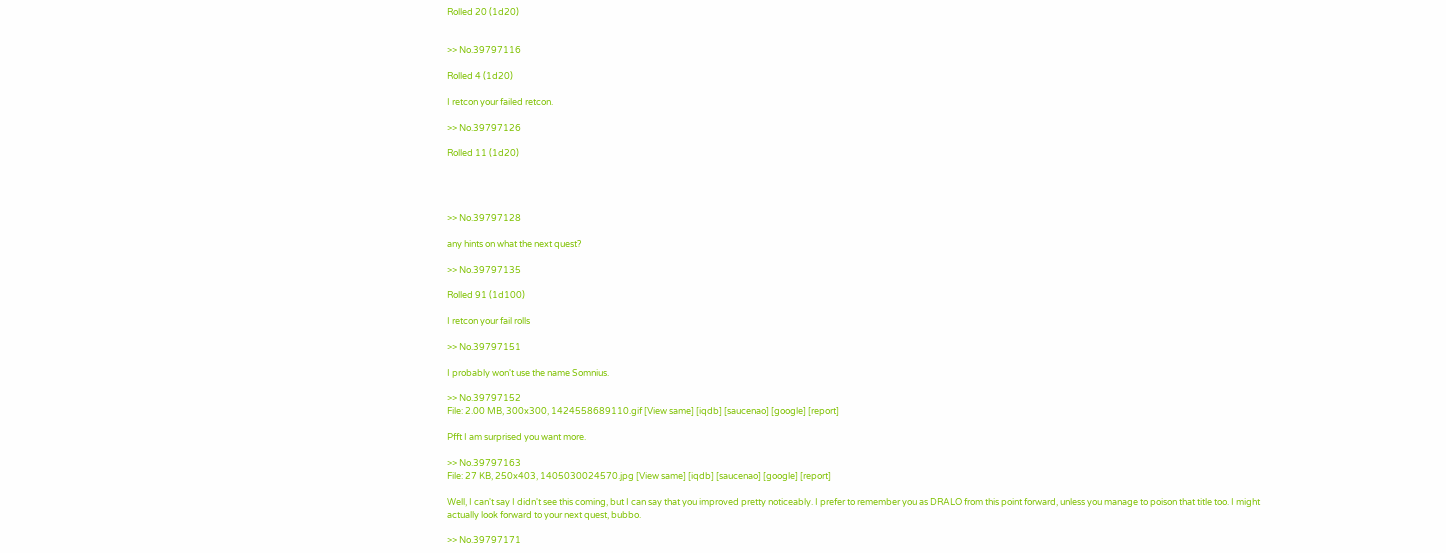Rolled 20 (1d20)


>> No.39797116

Rolled 4 (1d20)

I retcon your failed retcon.

>> No.39797126

Rolled 11 (1d20)




>> No.39797128

any hints on what the next quest?

>> No.39797135

Rolled 91 (1d100)

I retcon your fail rolls

>> No.39797151

I probably won't use the name Somnius.

>> No.39797152
File: 2.00 MB, 300x300, 1424558689110.gif [View same] [iqdb] [saucenao] [google] [report]

Pfft I am surprised you want more.

>> No.39797163
File: 27 KB, 250x403, 1405030024570.jpg [View same] [iqdb] [saucenao] [google] [report]

Well, I can't say I didn't see this coming, but I can say that you improved pretty noticeably. I prefer to remember you as DRALO from this point forward, unless you manage to poison that title too. I might actually look forward to your next quest, bubbo.

>> No.39797171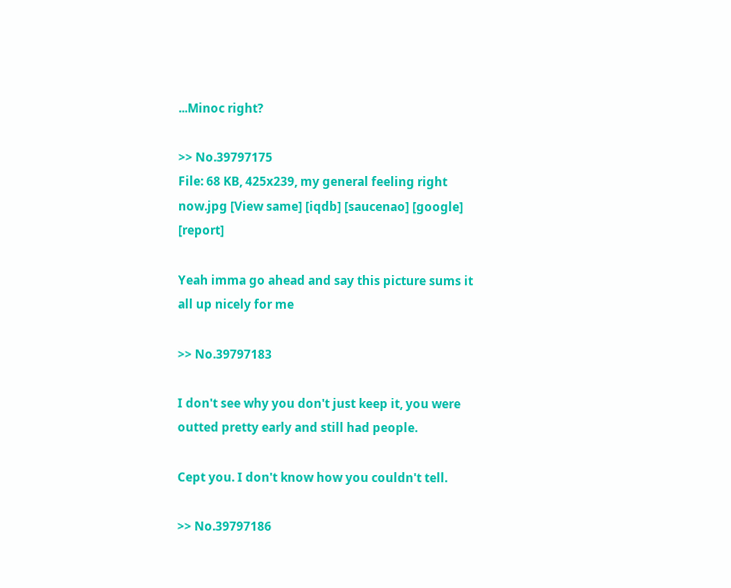...Minoc right?

>> No.39797175
File: 68 KB, 425x239, my general feeling right now.jpg [View same] [iqdb] [saucenao] [google] [report]

Yeah imma go ahead and say this picture sums it all up nicely for me

>> No.39797183

I don't see why you don't just keep it, you were outted pretty early and still had people.

Cept you. I don't know how you couldn't tell.

>> No.39797186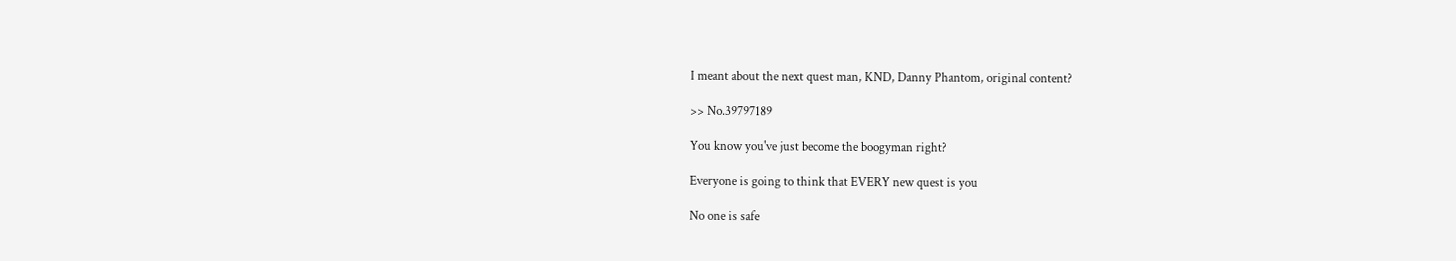I meant about the next quest man, KND, Danny Phantom, original content?

>> No.39797189

You know you've just become the boogyman right?

Everyone is going to think that EVERY new quest is you

No one is safe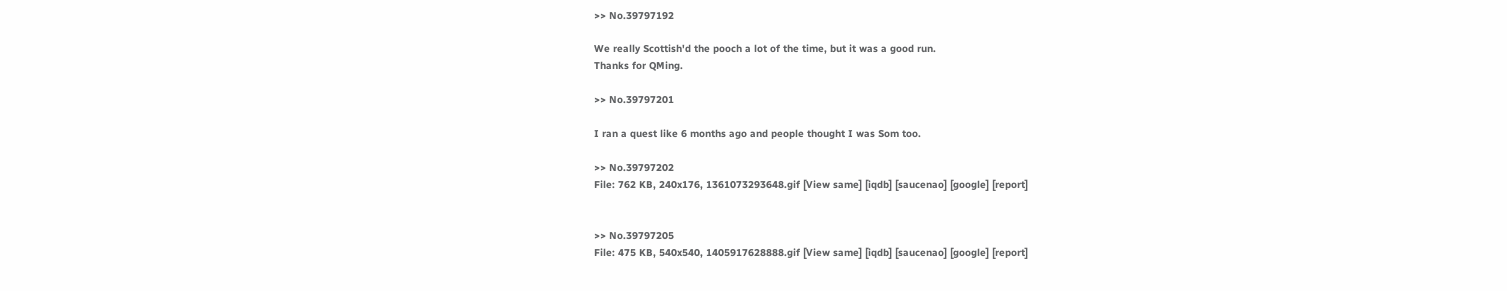>> No.39797192

We really Scottish'd the pooch a lot of the time, but it was a good run.
Thanks for QMing.

>> No.39797201

I ran a quest like 6 months ago and people thought I was Som too.

>> No.39797202
File: 762 KB, 240x176, 1361073293648.gif [View same] [iqdb] [saucenao] [google] [report]


>> No.39797205
File: 475 KB, 540x540, 1405917628888.gif [View same] [iqdb] [saucenao] [google] [report]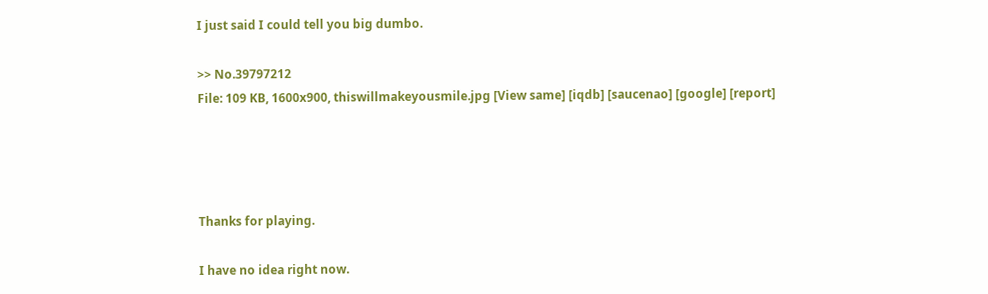I just said I could tell you big dumbo.

>> No.39797212
File: 109 KB, 1600x900, thiswillmakeyousmile.jpg [View same] [iqdb] [saucenao] [google] [report]




Thanks for playing.

I have no idea right now.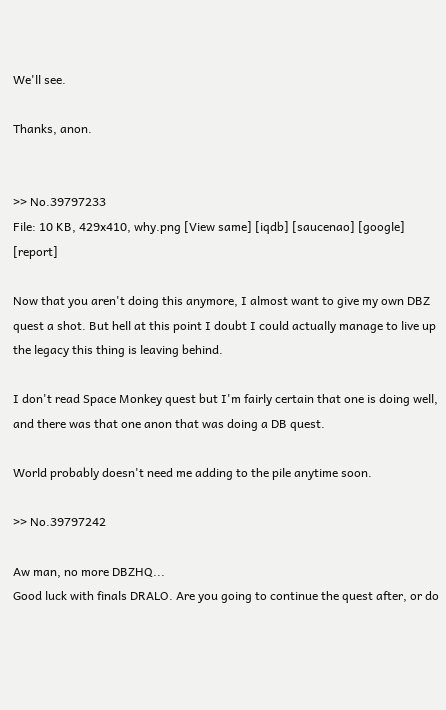We'll see.

Thanks, anon.


>> No.39797233
File: 10 KB, 429x410, why.png [View same] [iqdb] [saucenao] [google] [report]

Now that you aren't doing this anymore, I almost want to give my own DBZ quest a shot. But hell at this point I doubt I could actually manage to live up the legacy this thing is leaving behind.

I don't read Space Monkey quest but I'm fairly certain that one is doing well, and there was that one anon that was doing a DB quest.

World probably doesn't need me adding to the pile anytime soon.

>> No.39797242

Aw man, no more DBZHQ...
Good luck with finals DRALO. Are you going to continue the quest after, or do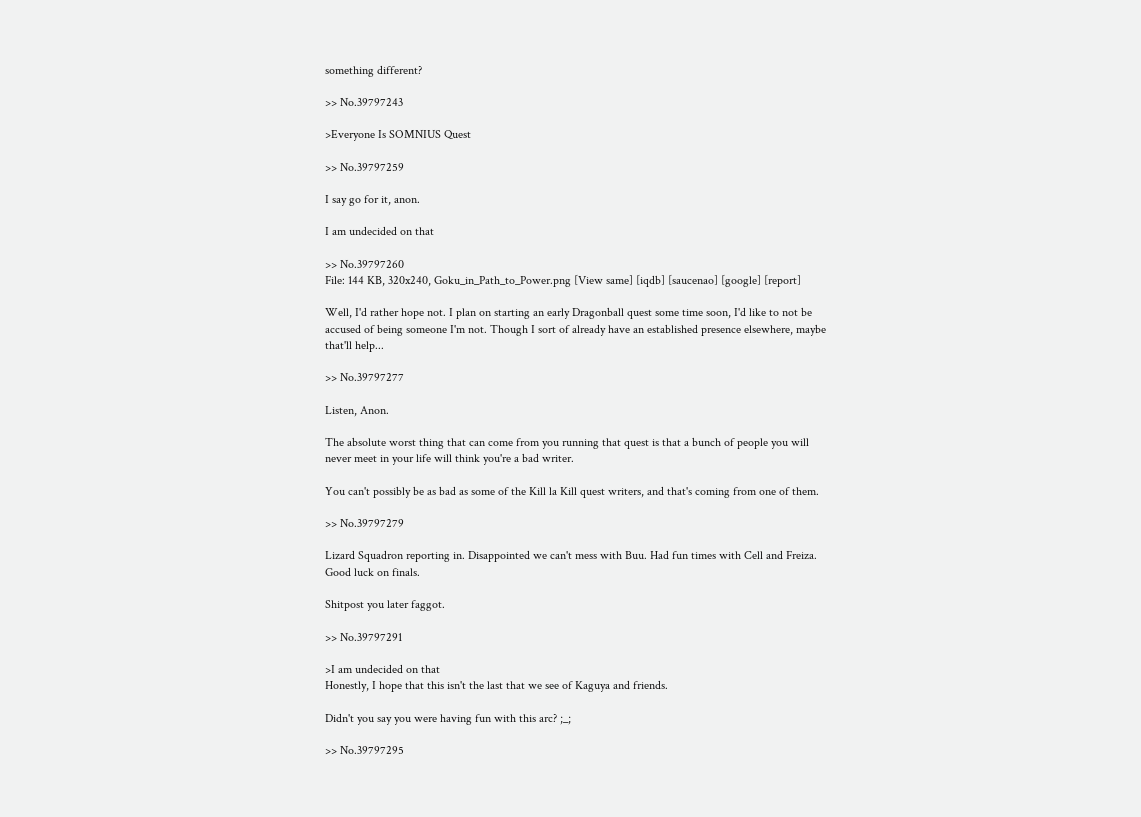something different?

>> No.39797243

>Everyone Is SOMNIUS Quest

>> No.39797259

I say go for it, anon.

I am undecided on that

>> No.39797260
File: 144 KB, 320x240, Goku_in_Path_to_Power.png [View same] [iqdb] [saucenao] [google] [report]

Well, I'd rather hope not. I plan on starting an early Dragonball quest some time soon, I'd like to not be accused of being someone I'm not. Though I sort of already have an established presence elsewhere, maybe that'll help...

>> No.39797277

Listen, Anon.

The absolute worst thing that can come from you running that quest is that a bunch of people you will never meet in your life will think you're a bad writer.

You can't possibly be as bad as some of the Kill la Kill quest writers, and that's coming from one of them.

>> No.39797279

Lizard Squadron reporting in. Disappointed we can't mess with Buu. Had fun times with Cell and Freiza. Good luck on finals.

Shitpost you later faggot.

>> No.39797291

>I am undecided on that
Honestly, I hope that this isn't the last that we see of Kaguya and friends.

Didn't you say you were having fun with this arc? ;_;

>> No.39797295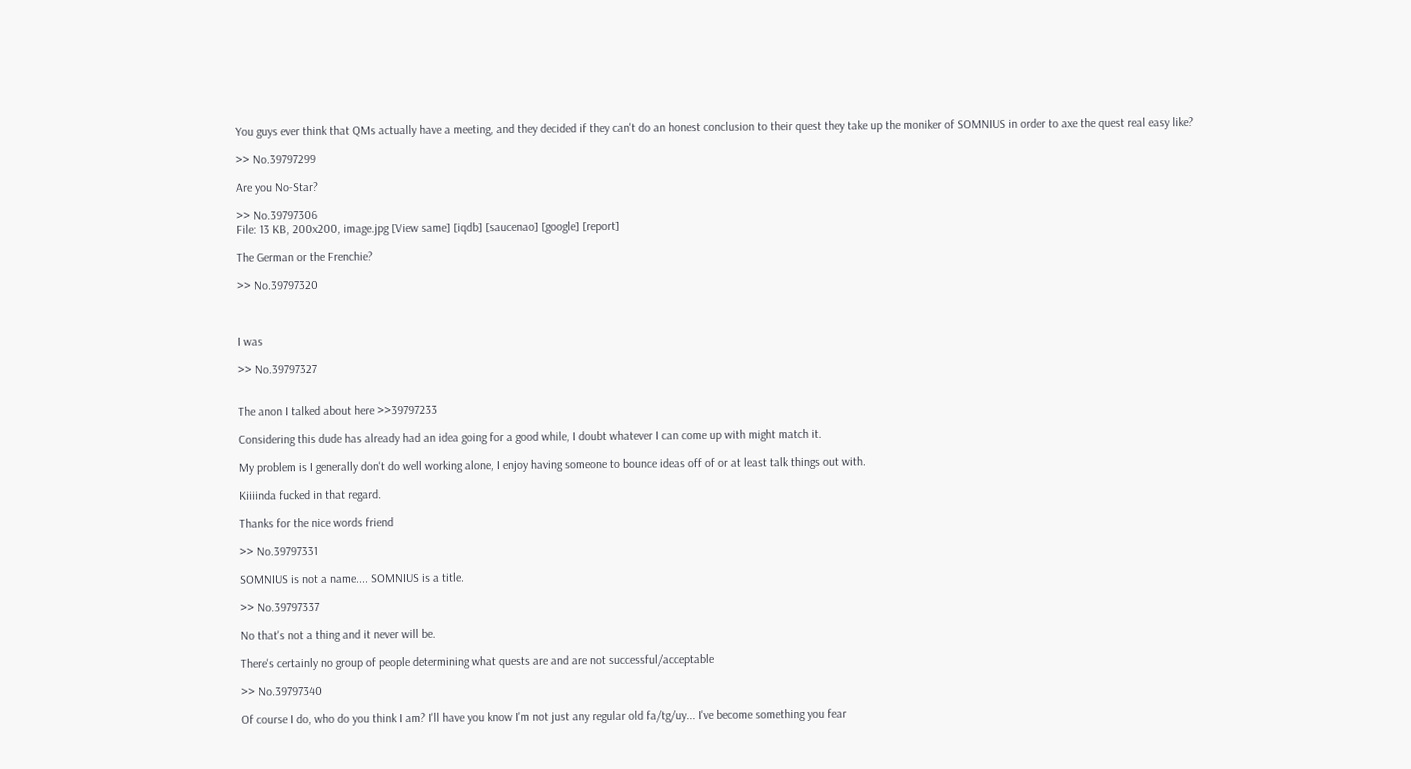You guys ever think that QMs actually have a meeting, and they decided if they can't do an honest conclusion to their quest they take up the moniker of SOMNIUS in order to axe the quest real easy like?

>> No.39797299

Are you No-Star?

>> No.39797306
File: 13 KB, 200x200, image.jpg [View same] [iqdb] [saucenao] [google] [report]

The German or the Frenchie?

>> No.39797320



I was

>> No.39797327


The anon I talked about here >>39797233

Considering this dude has already had an idea going for a good while, I doubt whatever I can come up with might match it.

My problem is I generally don't do well working alone, I enjoy having someone to bounce ideas off of or at least talk things out with.

Kiiiinda fucked in that regard.

Thanks for the nice words friend

>> No.39797331

SOMNIUS is not a name.... SOMNIUS is a title.

>> No.39797337

No that's not a thing and it never will be.

There's certainly no group of people determining what quests are and are not successful/acceptable

>> No.39797340

Of course I do, who do you think I am? I'll have you know I'm not just any regular old fa/tg/uy... I've become something you fear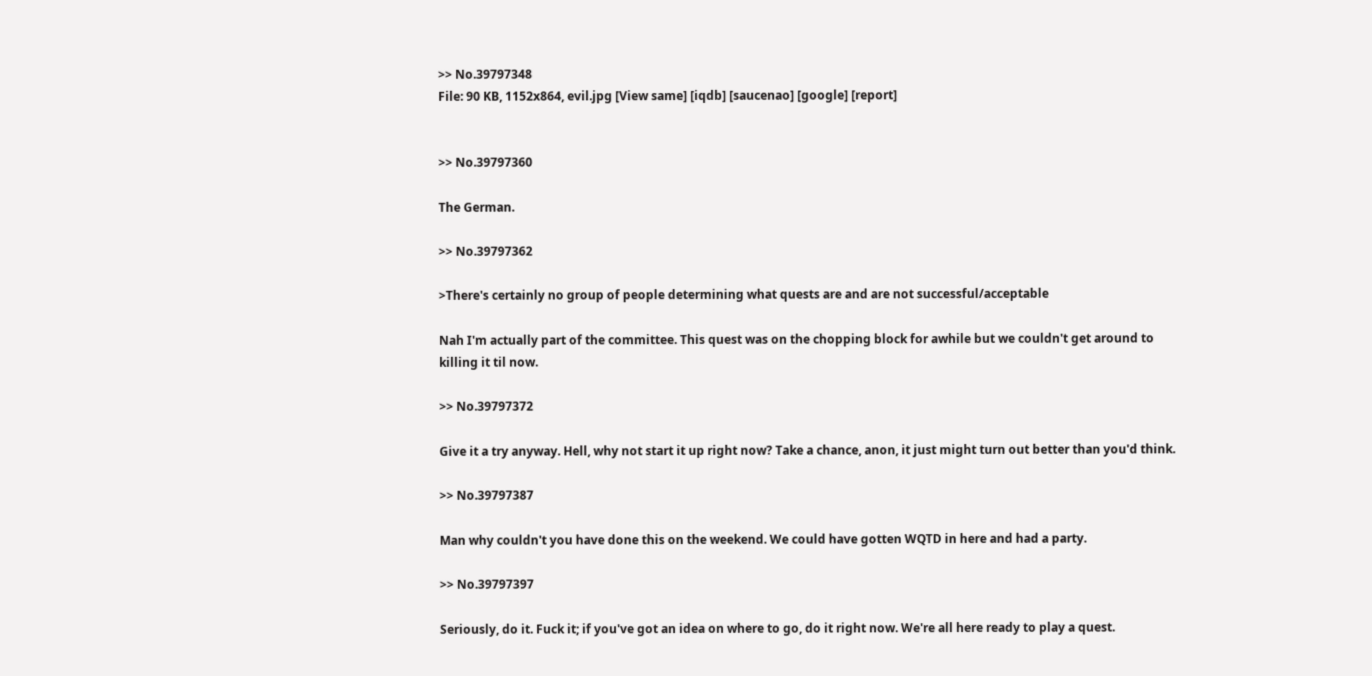>> No.39797348
File: 90 KB, 1152x864, evil.jpg [View same] [iqdb] [saucenao] [google] [report]


>> No.39797360

The German.

>> No.39797362

>There's certainly no group of people determining what quests are and are not successful/acceptable

Nah I'm actually part of the committee. This quest was on the chopping block for awhile but we couldn't get around to killing it til now.

>> No.39797372

Give it a try anyway. Hell, why not start it up right now? Take a chance, anon, it just might turn out better than you'd think.

>> No.39797387

Man why couldn't you have done this on the weekend. We could have gotten WQTD in here and had a party.

>> No.39797397

Seriously, do it. Fuck it; if you've got an idea on where to go, do it right now. We're all here ready to play a quest.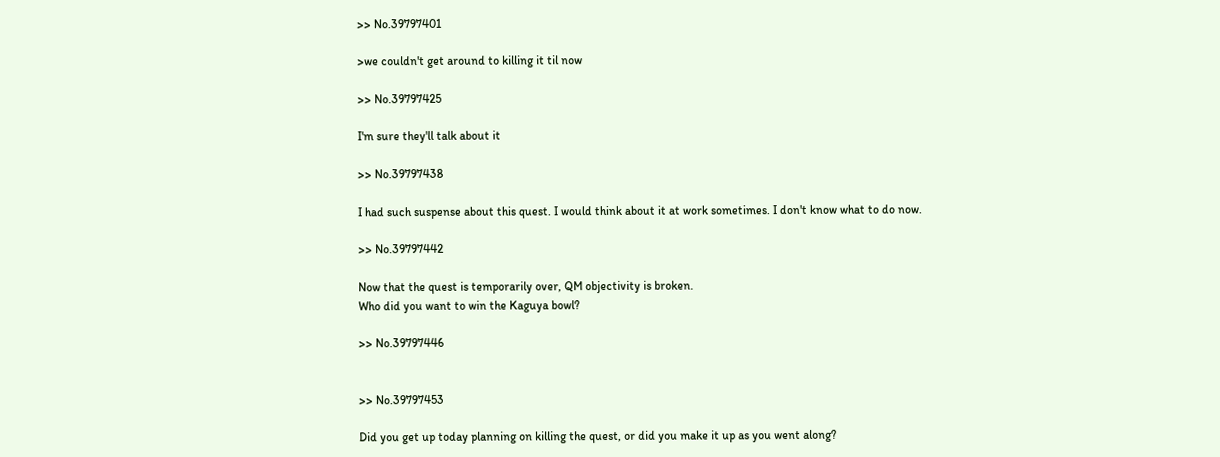>> No.39797401

>we couldn't get around to killing it til now

>> No.39797425

I'm sure they'll talk about it

>> No.39797438

I had such suspense about this quest. I would think about it at work sometimes. I don't know what to do now.

>> No.39797442

Now that the quest is temporarily over, QM objectivity is broken.
Who did you want to win the Kaguya bowl?

>> No.39797446


>> No.39797453

Did you get up today planning on killing the quest, or did you make it up as you went along?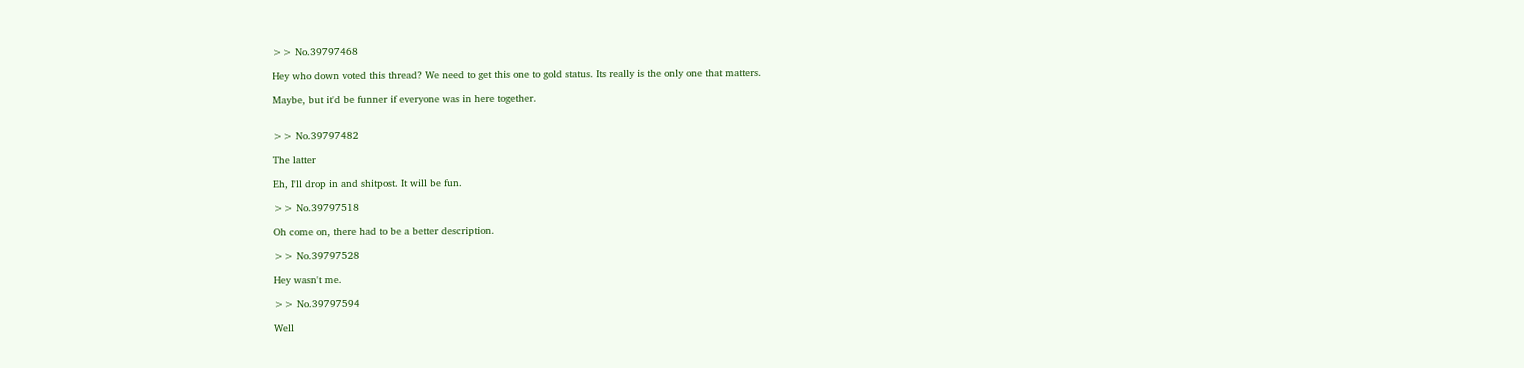>> No.39797468

Hey who down voted this thread? We need to get this one to gold status. Its really is the only one that matters.

Maybe, but it'd be funner if everyone was in here together.


>> No.39797482

The latter

Eh, I'll drop in and shitpost. It will be fun.

>> No.39797518

Oh come on, there had to be a better description.

>> No.39797528

Hey wasn't me.

>> No.39797594

Well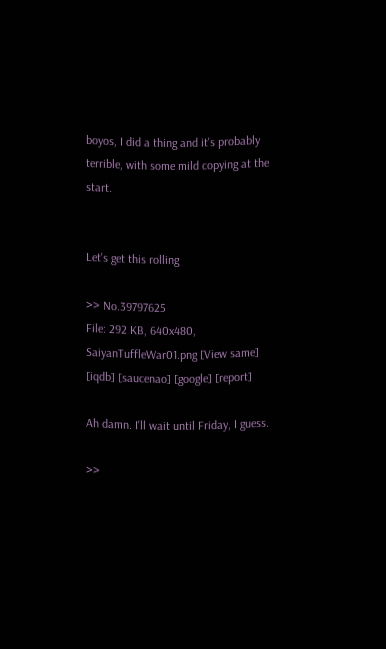boyos, I did a thing and it's probably terrible, with some mild copying at the start.


Let's get this rolling

>> No.39797625
File: 292 KB, 640x480, SaiyanTuffleWar01.png [View same] [iqdb] [saucenao] [google] [report]

Ah damn. I'll wait until Friday, I guess.

>>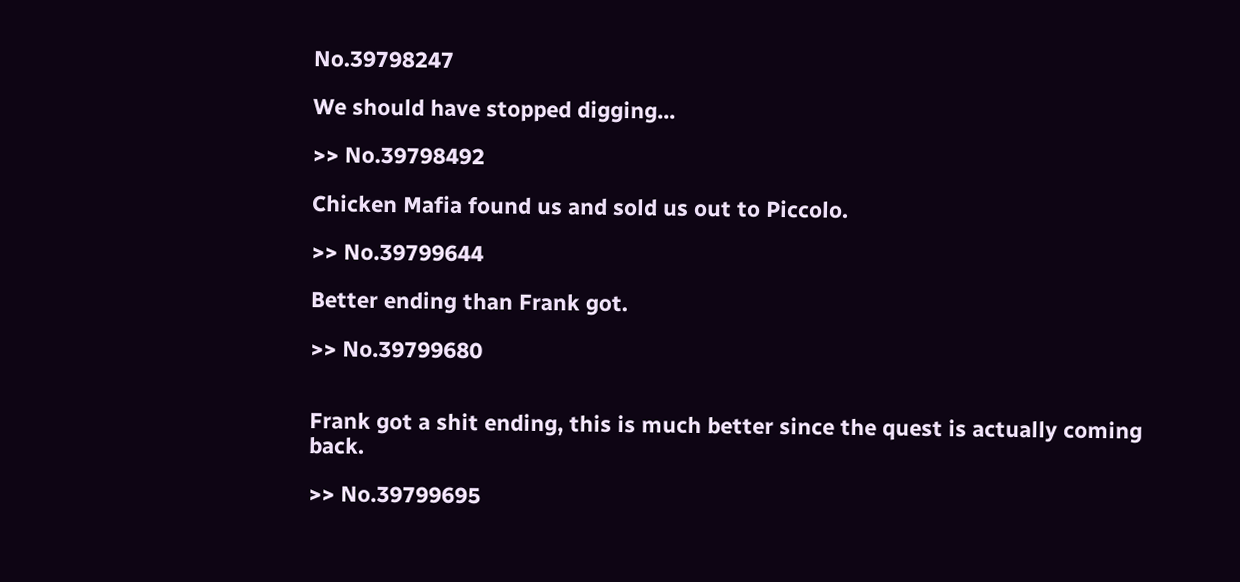No.39798247

We should have stopped digging...

>> No.39798492

Chicken Mafia found us and sold us out to Piccolo.

>> No.39799644

Better ending than Frank got.

>> No.39799680


Frank got a shit ending, this is much better since the quest is actually coming back.

>> No.39799695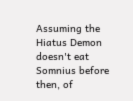Assuming the Hiatus Demon doesn't eat Somnius before then, of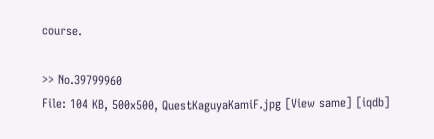course.

>> No.39799960
File: 104 KB, 500x500, QuestKaguyaKamiF.jpg [View same] [iqdb]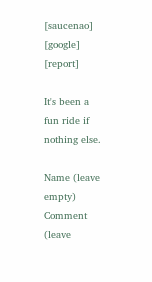[saucenao] [google] [report]

It's been a fun ride if nothing else.

Name (leave empty)
Comment (leave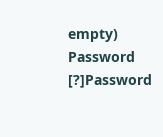empty)
Password [?]Password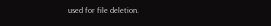used for file deletion.